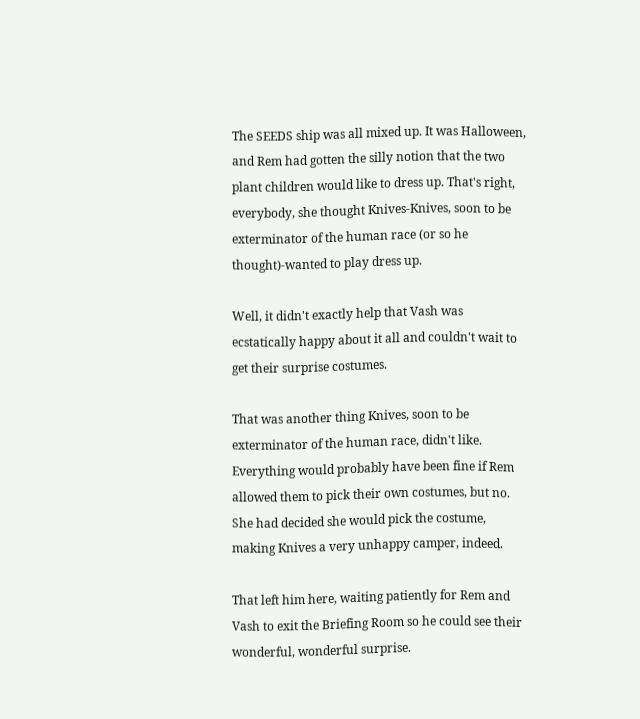The SEEDS ship was all mixed up. It was Halloween, and Rem had gotten the silly notion that the two plant children would like to dress up. That's right, everybody, she thought Knives-Knives, soon to be exterminator of the human race (or so he thought)-wanted to play dress up.

Well, it didn't exactly help that Vash was ecstatically happy about it all and couldn't wait to get their surprise costumes.

That was another thing Knives, soon to be exterminator of the human race, didn't like. Everything would probably have been fine if Rem allowed them to pick their own costumes, but no. She had decided she would pick the costume, making Knives a very unhappy camper, indeed.

That left him here, waiting patiently for Rem and Vash to exit the Briefing Room so he could see their wonderful, wonderful surprise.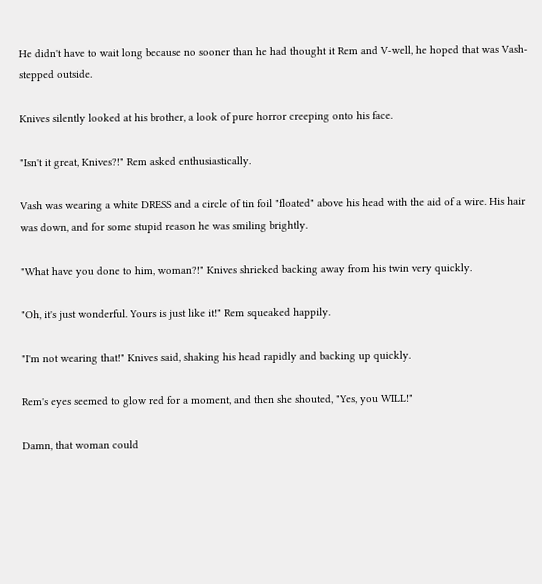He didn't have to wait long because no sooner than he had thought it Rem and V-well, he hoped that was Vash-stepped outside.

Knives silently looked at his brother, a look of pure horror creeping onto his face.

"Isn't it great, Knives?!" Rem asked enthusiastically.

Vash was wearing a white DRESS and a circle of tin foil "floated" above his head with the aid of a wire. His hair was down, and for some stupid reason he was smiling brightly.

"What have you done to him, woman?!" Knives shrieked backing away from his twin very quickly.

"Oh, it's just wonderful. Yours is just like it!" Rem squeaked happily.

"I'm not wearing that!" Knives said, shaking his head rapidly and backing up quickly.

Rem's eyes seemed to glow red for a moment, and then she shouted, "Yes, you WILL!"

Damn, that woman could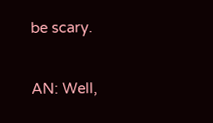be scary.

AN: Well,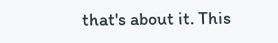that's about it. This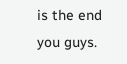is the end you guys.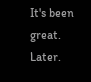It's been great. Later.